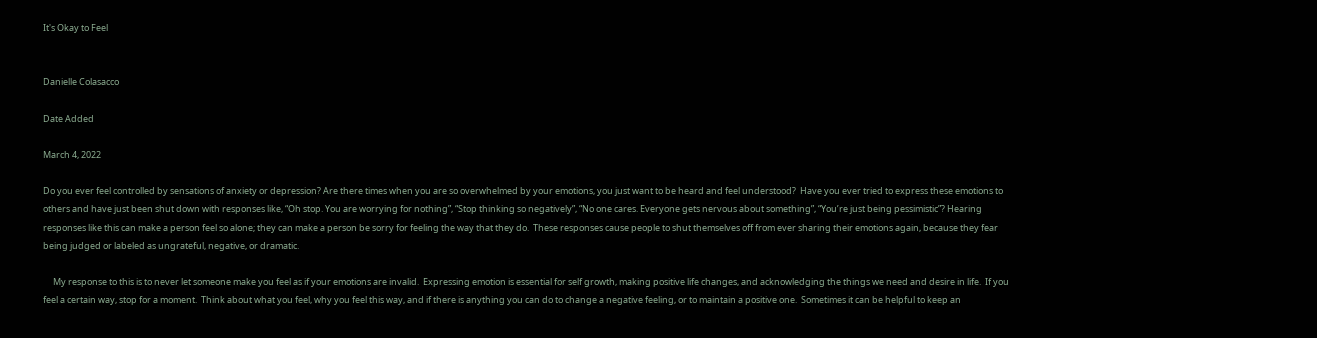It's Okay to Feel


Danielle Colasacco

Date Added

March 4, 2022

Do you ever feel controlled by sensations of anxiety or depression? Are there times when you are so overwhelmed by your emotions, you just want to be heard and feel understood?  Have you ever tried to express these emotions to others and have just been shut down with responses like, “Oh stop. You are worrying for nothing”, “Stop thinking so negatively”, “No one cares. Everyone gets nervous about something”, “You’re just being pessimistic”? Hearing responses like this can make a person feel so alone; they can make a person be sorry for feeling the way that they do.  These responses cause people to shut themselves off from ever sharing their emotions again, because they fear being judged or labeled as ungrateful, negative, or dramatic.

     My response to this is to never let someone make you feel as if your emotions are invalid.  Expressing emotion is essential for self growth, making positive life changes, and acknowledging the things we need and desire in life.  If you feel a certain way, stop for a moment.  Think about what you feel, why you feel this way, and if there is anything you can do to change a negative feeling, or to maintain a positive one.  Sometimes it can be helpful to keep an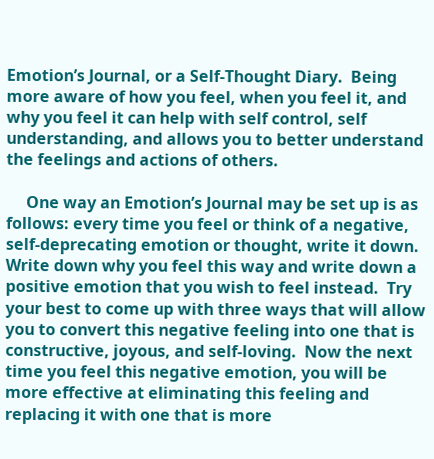Emotion’s Journal, or a Self-Thought Diary.  Being more aware of how you feel, when you feel it, and why you feel it can help with self control, self understanding, and allows you to better understand the feelings and actions of others.

     One way an Emotion’s Journal may be set up is as follows: every time you feel or think of a negative, self-deprecating emotion or thought, write it down.  Write down why you feel this way and write down a positive emotion that you wish to feel instead.  Try your best to come up with three ways that will allow you to convert this negative feeling into one that is constructive, joyous, and self-loving.  Now the next time you feel this negative emotion, you will be more effective at eliminating this feeling and replacing it with one that is more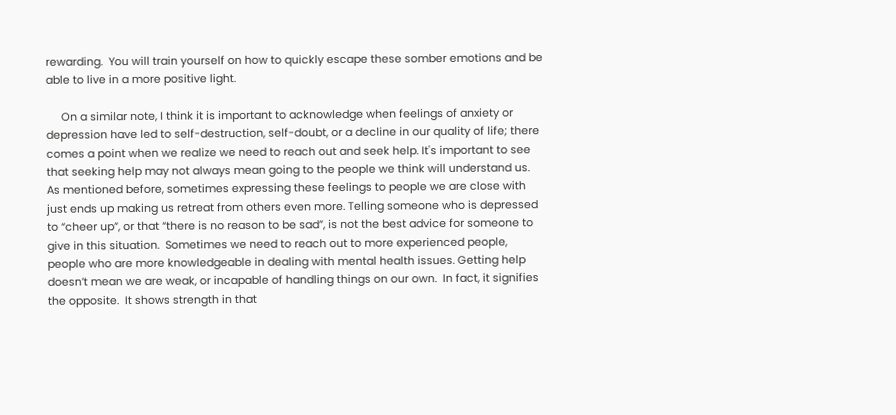rewarding.  You will train yourself on how to quickly escape these somber emotions and be able to live in a more positive light.

     On a similar note, I think it is important to acknowledge when feelings of anxiety or depression have led to self-destruction, self-doubt, or a decline in our quality of life; there comes a point when we realize we need to reach out and seek help. It's important to see that seeking help may not always mean going to the people we think will understand us.  As mentioned before, sometimes expressing these feelings to people we are close with just ends up making us retreat from others even more. Telling someone who is depressed to “cheer up”, or that “there is no reason to be sad”, is not the best advice for someone to give in this situation.  Sometimes we need to reach out to more experienced people, people who are more knowledgeable in dealing with mental health issues. Getting help doesn’t mean we are weak, or incapable of handling things on our own.  In fact, it signifies the opposite.  It shows strength in that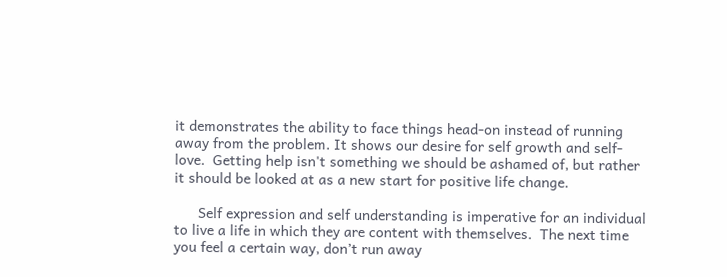it demonstrates the ability to face things head-on instead of running away from the problem. It shows our desire for self growth and self-love.  Getting help isn't something we should be ashamed of, but rather it should be looked at as a new start for positive life change.

      Self expression and self understanding is imperative for an individual to live a life in which they are content with themselves.  The next time you feel a certain way, don’t run away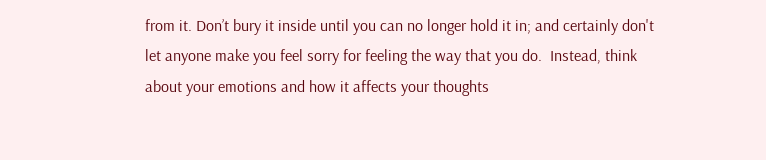from it. Don’t bury it inside until you can no longer hold it in; and certainly don't let anyone make you feel sorry for feeling the way that you do.  Instead, think about your emotions and how it affects your thoughts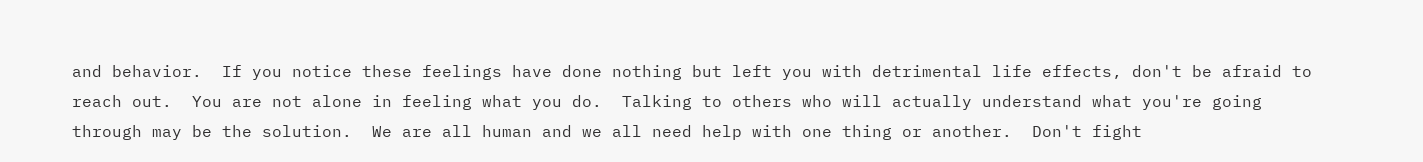and behavior.  If you notice these feelings have done nothing but left you with detrimental life effects, don't be afraid to reach out.  You are not alone in feeling what you do.  Talking to others who will actually understand what you're going through may be the solution.  We are all human and we all need help with one thing or another.  Don't fight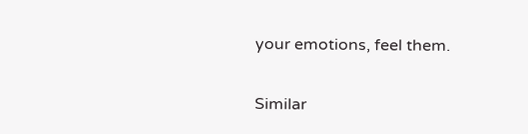your emotions, feel them.

Similar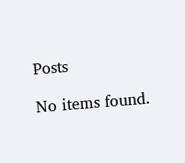Posts

No items found.